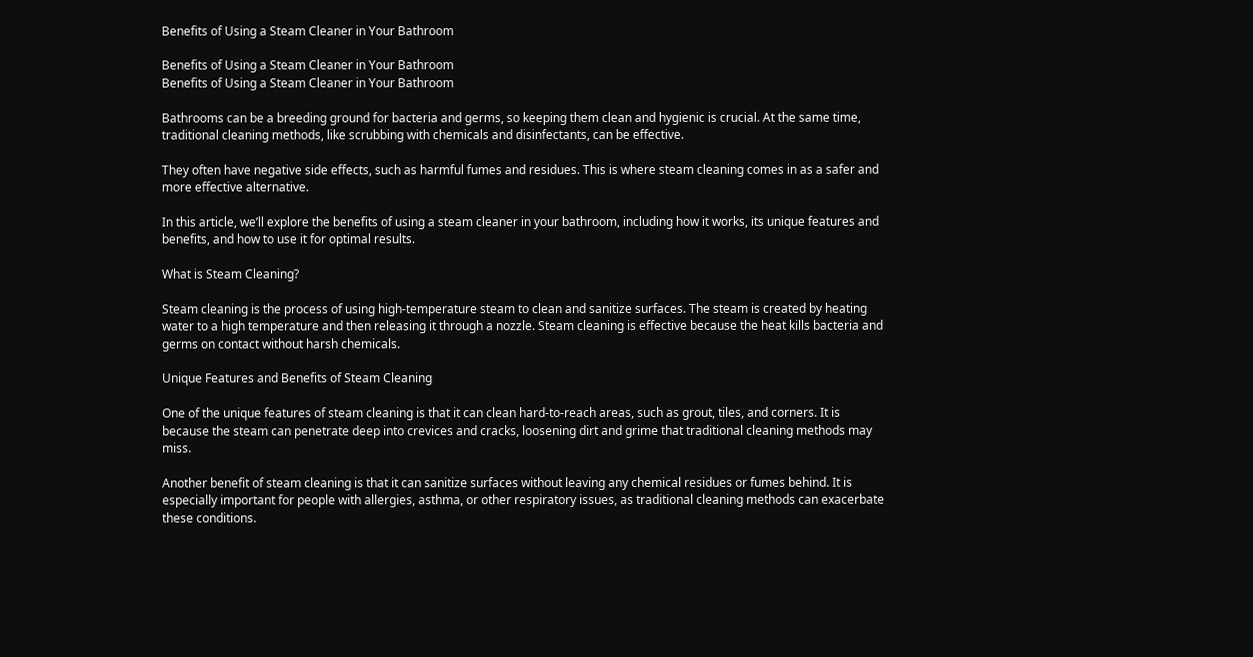Benefits of Using a Steam Cleaner in Your Bathroom

Benefits of Using a Steam Cleaner in Your Bathroom
Benefits of Using a Steam Cleaner in Your Bathroom

Bathrooms can be a breeding ground for bacteria and germs, so keeping them clean and hygienic is crucial. At the same time, traditional cleaning methods, like scrubbing with chemicals and disinfectants, can be effective.

They often have negative side effects, such as harmful fumes and residues. This is where steam cleaning comes in as a safer and more effective alternative.

In this article, we’ll explore the benefits of using a steam cleaner in your bathroom, including how it works, its unique features and benefits, and how to use it for optimal results.

What is Steam Cleaning?

Steam cleaning is the process of using high-temperature steam to clean and sanitize surfaces. The steam is created by heating water to a high temperature and then releasing it through a nozzle. Steam cleaning is effective because the heat kills bacteria and germs on contact without harsh chemicals.

Unique Features and Benefits of Steam Cleaning

One of the unique features of steam cleaning is that it can clean hard-to-reach areas, such as grout, tiles, and corners. It is because the steam can penetrate deep into crevices and cracks, loosening dirt and grime that traditional cleaning methods may miss.

Another benefit of steam cleaning is that it can sanitize surfaces without leaving any chemical residues or fumes behind. It is especially important for people with allergies, asthma, or other respiratory issues, as traditional cleaning methods can exacerbate these conditions.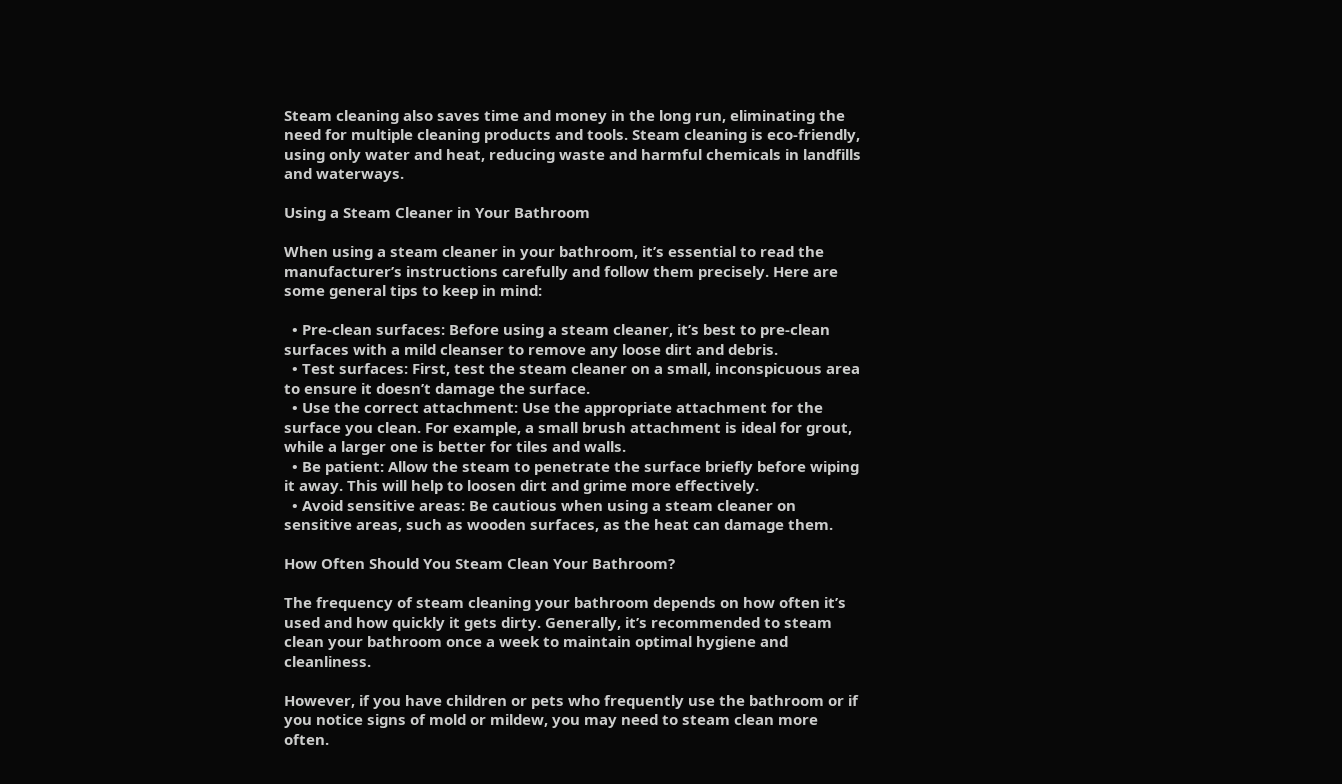Steam cleaning also saves time and money in the long run, eliminating the need for multiple cleaning products and tools. Steam cleaning is eco-friendly, using only water and heat, reducing waste and harmful chemicals in landfills and waterways.

Using a Steam Cleaner in Your Bathroom

When using a steam cleaner in your bathroom, it’s essential to read the manufacturer’s instructions carefully and follow them precisely. Here are some general tips to keep in mind:

  • Pre-clean surfaces: Before using a steam cleaner, it’s best to pre-clean surfaces with a mild cleanser to remove any loose dirt and debris.
  • Test surfaces: First, test the steam cleaner on a small, inconspicuous area to ensure it doesn’t damage the surface.
  • Use the correct attachment: Use the appropriate attachment for the surface you clean. For example, a small brush attachment is ideal for grout, while a larger one is better for tiles and walls.
  • Be patient: Allow the steam to penetrate the surface briefly before wiping it away. This will help to loosen dirt and grime more effectively.
  • Avoid sensitive areas: Be cautious when using a steam cleaner on sensitive areas, such as wooden surfaces, as the heat can damage them.

How Often Should You Steam Clean Your Bathroom?

The frequency of steam cleaning your bathroom depends on how often it’s used and how quickly it gets dirty. Generally, it’s recommended to steam clean your bathroom once a week to maintain optimal hygiene and cleanliness.

However, if you have children or pets who frequently use the bathroom or if you notice signs of mold or mildew, you may need to steam clean more often.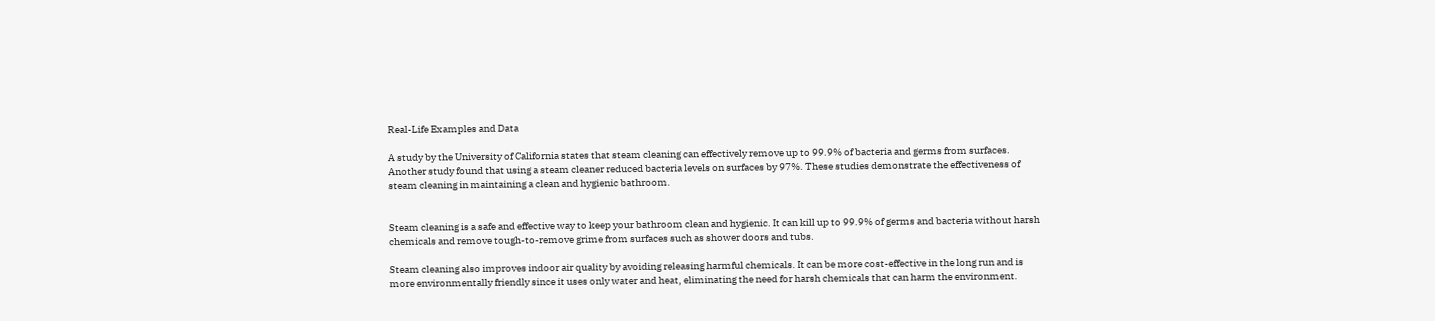Real-Life Examples and Data

A study by the University of California states that steam cleaning can effectively remove up to 99.9% of bacteria and germs from surfaces. Another study found that using a steam cleaner reduced bacteria levels on surfaces by 97%. These studies demonstrate the effectiveness of steam cleaning in maintaining a clean and hygienic bathroom.


Steam cleaning is a safe and effective way to keep your bathroom clean and hygienic. It can kill up to 99.9% of germs and bacteria without harsh chemicals and remove tough-to-remove grime from surfaces such as shower doors and tubs.

Steam cleaning also improves indoor air quality by avoiding releasing harmful chemicals. It can be more cost-effective in the long run and is more environmentally friendly since it uses only water and heat, eliminating the need for harsh chemicals that can harm the environment.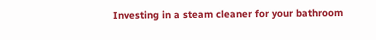Investing in a steam cleaner for your bathroom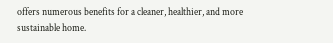offers numerous benefits for a cleaner, healthier, and more sustainable home.